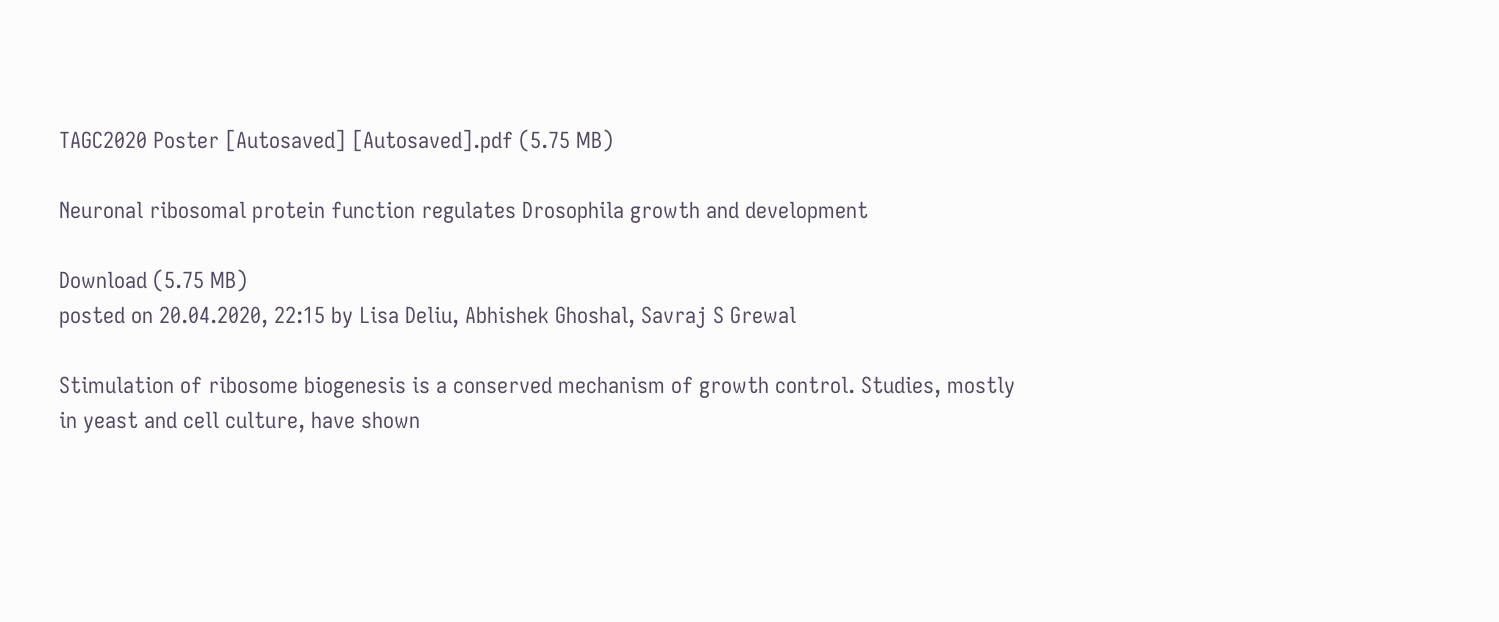TAGC2020 Poster [Autosaved] [Autosaved].pdf (5.75 MB)

Neuronal ribosomal protein function regulates Drosophila growth and development

Download (5.75 MB)
posted on 20.04.2020, 22:15 by Lisa Deliu, Abhishek Ghoshal, Savraj S Grewal

Stimulation of ribosome biogenesis is a conserved mechanism of growth control. Studies, mostly in yeast and cell culture, have shown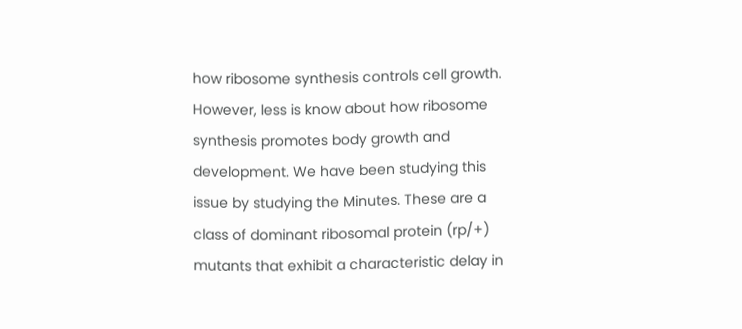how ribosome synthesis controls cell growth. However, less is know about how ribosome synthesis promotes body growth and development. We have been studying this issue by studying the Minutes. These are a class of dominant ribosomal protein (rp/+) mutants that exhibit a characteristic delay in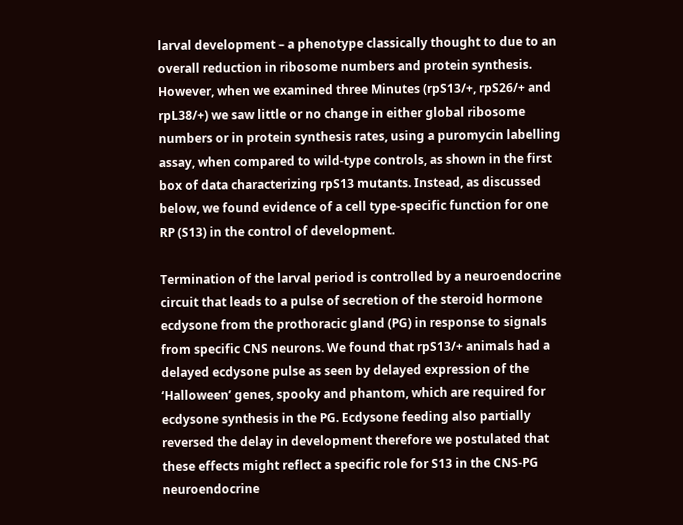larval development – a phenotype classically thought to due to an overall reduction in ribosome numbers and protein synthesis. However, when we examined three Minutes (rpS13/+, rpS26/+ and rpL38/+) we saw little or no change in either global ribosome numbers or in protein synthesis rates, using a puromycin labelling assay, when compared to wild-type controls, as shown in the first box of data characterizing rpS13 mutants. Instead, as discussed below, we found evidence of a cell type-specific function for one RP (S13) in the control of development.

Termination of the larval period is controlled by a neuroendocrine circuit that leads to a pulse of secretion of the steroid hormone ecdysone from the prothoracic gland (PG) in response to signals from specific CNS neurons. We found that rpS13/+ animals had a delayed ecdysone pulse as seen by delayed expression of the ‘Halloween’ genes, spooky and phantom, which are required for ecdysone synthesis in the PG. Ecdysone feeding also partially reversed the delay in development therefore we postulated that these effects might reflect a specific role for S13 in the CNS-PG neuroendocrine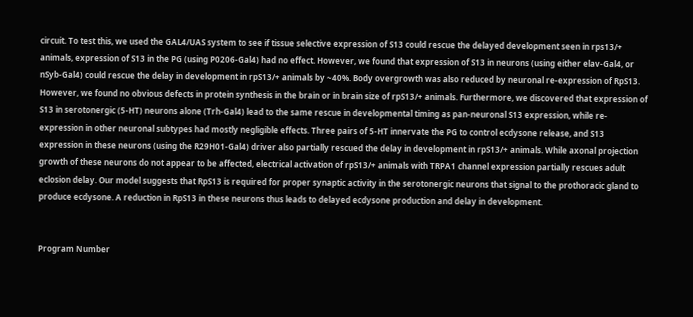circuit. To test this, we used the GAL4/UAS system to see if tissue selective expression of S13 could rescue the delayed development seen in rps13/+ animals, expression of S13 in the PG (using P0206-Gal4) had no effect. However, we found that expression of S13 in neurons (using either elav-Gal4, or nSyb-Gal4) could rescue the delay in development in rpS13/+ animals by ~40%. Body overgrowth was also reduced by neuronal re-expression of RpS13. However, we found no obvious defects in protein synthesis in the brain or in brain size of rpS13/+ animals. Furthermore, we discovered that expression of S13 in serotonergic (5-HT) neurons alone (Trh-Gal4) lead to the same rescue in developmental timing as pan-neuronal S13 expression, while re-expression in other neuronal subtypes had mostly negligible effects. Three pairs of 5-HT innervate the PG to control ecdysone release, and S13 expression in these neurons (using the R29H01-Gal4) driver also partially rescued the delay in development in rpS13/+ animals. While axonal projection growth of these neurons do not appear to be affected, electrical activation of rpS13/+ animals with TRPA1 channel expression partially rescues adult eclosion delay. Our model suggests that RpS13 is required for proper synaptic activity in the serotonergic neurons that signal to the prothoracic gland to produce ecdysone. A reduction in RpS13 in these neurons thus leads to delayed ecdysone production and delay in development.


Program Number